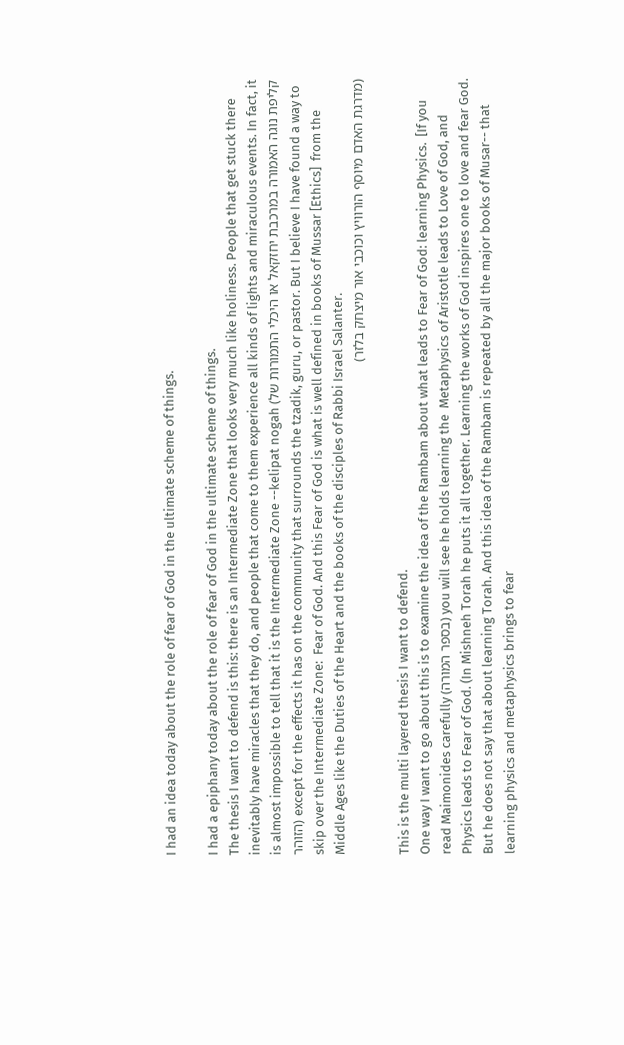I had an idea today about the role of fear of God in the ultimate scheme of things.

I had a epiphany today about the role of fear of God in the ultimate scheme of things.
The thesis I want to defend is this: there is an Intermediate Zone that looks very much like holiness. People that get stuck there inevitably have miracles that they do, and people that come to them experience all kinds of lights and miraculous events. In fact, it is almost impossible to tell that it is the Intermediate Zone --kelipat nogah (קליפת נוגה האמורה במרכבת יחזקאל או היכלי התמורות של הזוהר) except for the effects it has on the community that surrounds the tzadik, guru, or pastor. But I believe I have found a way to skip over the Intermediate Zone:  Fear of God. And this Fear of God is what is well defined in books of Mussar [Ethics]  from the Middle Ages like the Duties of the Heart and the books of the disciples of Rabbi Israel Salanter.
(מדרגת האדם מיוסף הורוויץ וכוכבי אור מיצחק בלזר)

This is the multi layered thesis I want to defend.
One way I want to go about this is to examine the idea of the Rambam about what leads to Fear of God: learning Physics.  [If you read Maimonides carefully (בספר המורה) you will see he holds learning the  Metaphysics of Aristotle leads to Love of God, and Physics leads to Fear of God. (In Mishneh Torah he puts it all together. Learning the works of God inspires one to love and fear God. But he does not say that about learning Torah. And this idea of the Rambam is repeated by all the major books of Musar-- that learning physics and metaphysics brings to fear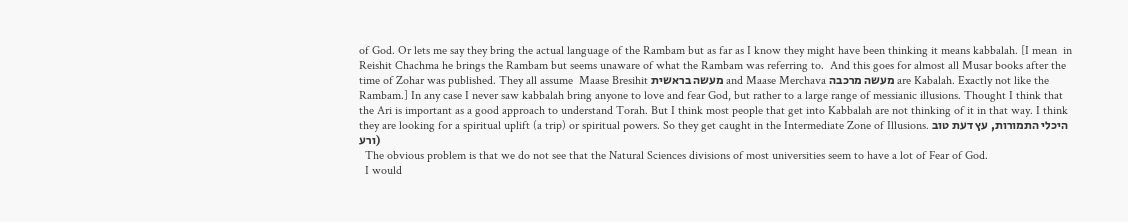of God. Or lets me say they bring the actual language of the Rambam but as far as I know they might have been thinking it means kabbalah. [I mean  in Reishit Chachma he brings the Rambam but seems unaware of what the Rambam was referring to.  And this goes for almost all Musar books after the time of Zohar was published. They all assume  Maase Bresihit מעשה בראשית and Maase Merchava מעשה מרכבה are Kabalah. Exactly not like the Rambam.] In any case I never saw kabbalah bring anyone to love and fear God, but rather to a large range of messianic illusions. Thought I think that the Ari is important as a good approach to understand Torah. But I think most people that get into Kabbalah are not thinking of it in that way. I think they are looking for a spiritual uplift (a trip) or spiritual powers. So they get caught in the Intermediate Zone of Illusions. היכלי התמורות, עץ דעת טוב ורע)
  The obvious problem is that we do not see that the Natural Sciences divisions of most universities seem to have a lot of Fear of God.
  I would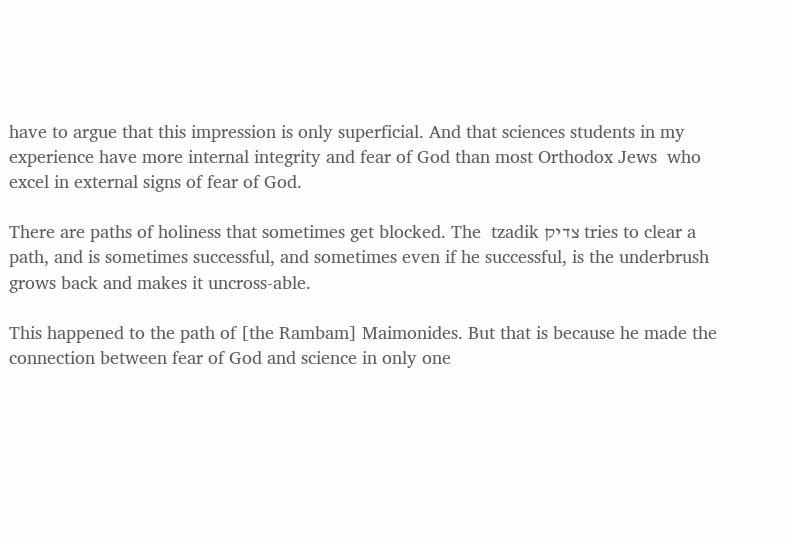have to argue that this impression is only superficial. And that sciences students in my experience have more internal integrity and fear of God than most Orthodox Jews  who excel in external signs of fear of God.

There are paths of holiness that sometimes get blocked. The  tzadik צדיק tries to clear a path, and is sometimes successful, and sometimes even if he successful, is the underbrush  grows back and makes it uncross-able.

This happened to the path of [the Rambam] Maimonides. But that is because he made the connection between fear of God and science in only one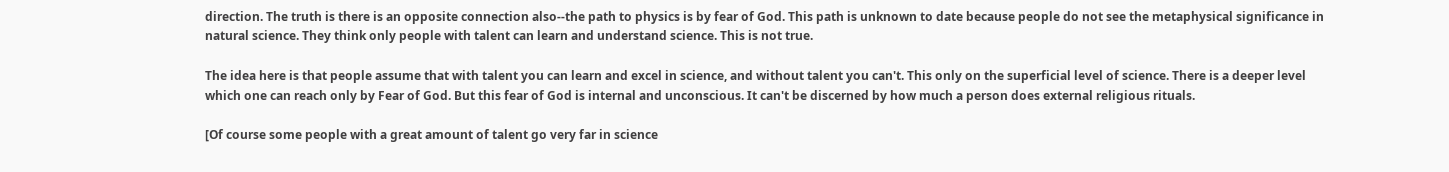direction. The truth is there is an opposite connection also--the path to physics is by fear of God. This path is unknown to date because people do not see the metaphysical significance in natural science. They think only people with talent can learn and understand science. This is not true.

The idea here is that people assume that with talent you can learn and excel in science, and without talent you can't. This only on the superficial level of science. There is a deeper level which one can reach only by Fear of God. But this fear of God is internal and unconscious. It can't be discerned by how much a person does external religious rituals.

[Of course some people with a great amount of talent go very far in science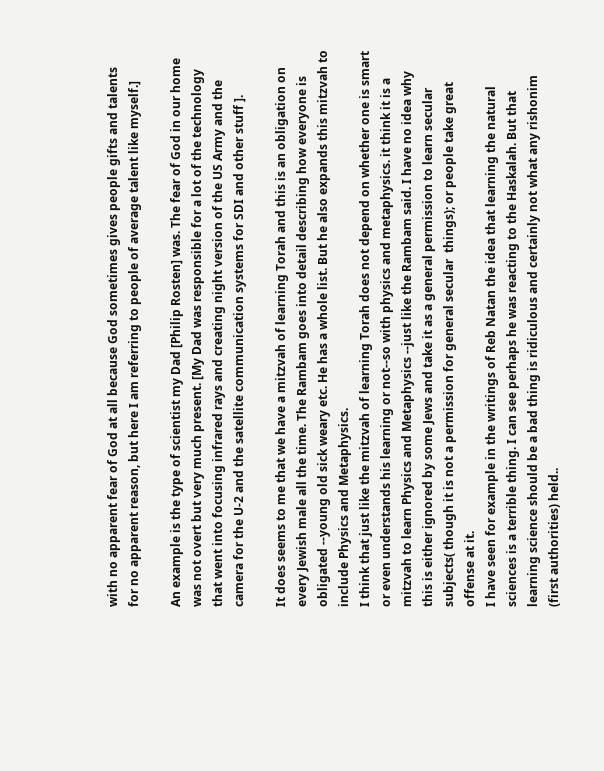with no apparent fear of God at all because God sometimes gives people gifts and talents for no apparent reason, but here I am referring to people of average talent like myself.]

An example is the type of scientist my Dad [Philip Rosten] was. The fear of God in our home was not overt but very much present. [My Dad was responsible for a lot of the technology that went into focusing infrared rays and creating night version of the US Army and the camera for the U-2 and the satellite communication systems for SDI and other stuff ].

It does seems to me that we have a mitzvah of learning Torah and this is an obligation on every Jewish male all the time. The Rambam goes into detail describing how everyone is obligated --young old sick weary etc. He has a whole list. But he also expands this mitzvah to include Physics and Metaphysics.
I think that just like the mitzvah of learning Torah does not depend on whether one is smart or even understands his learning or not--so with physics and metaphysics. it think it is a mitzvah to learn Physics and Metaphysics --just like the Rambam said. I have no idea why this is either ignored by some Jews and take it as a general permission to learn secular subjects( though it is not a permission for general secular  things); or people take great offense at it.
I have seen for example in the writings of Reb Natan the idea that learning the natural sciences is a terrible thing. I can see perhaps he was reacting to the Haskalah. But that learning science should be a bad thing is ridiculous and certainly not what any rishonim (first authorities) held..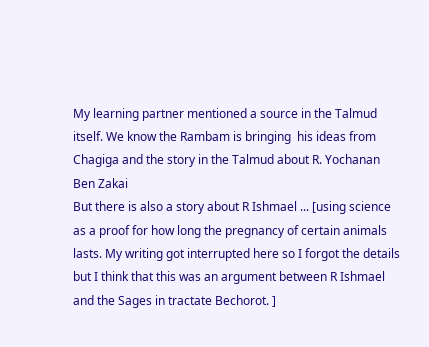My learning partner mentioned a source in the Talmud itself. We know the Rambam is bringing  his ideas from Chagiga and the story in the Talmud about R. Yochanan Ben Zakai
But there is also a story about R Ishmael ... [using science as a proof for how long the pregnancy of certain animals lasts. My writing got interrupted here so I forgot the details but I think that this was an argument between R Ishmael and the Sages in tractate Bechorot. ]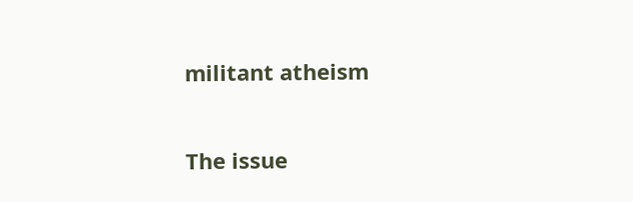militant atheism

The issue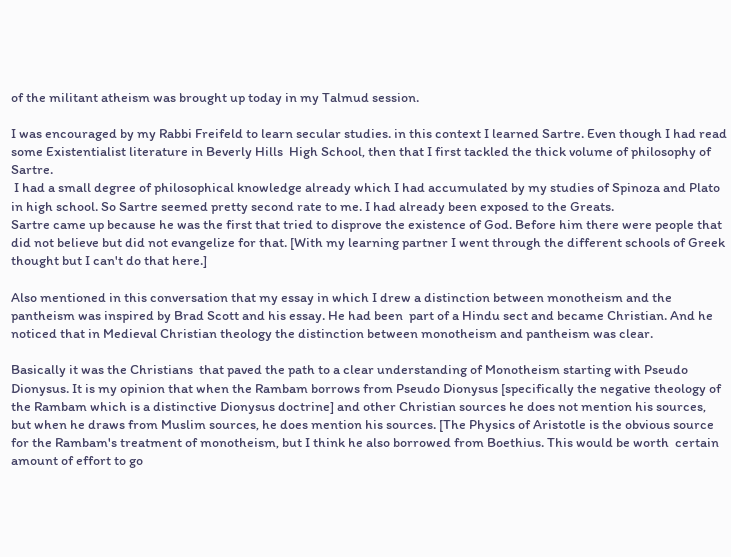of the militant atheism was brought up today in my Talmud session.

I was encouraged by my Rabbi Freifeld to learn secular studies. in this context I learned Sartre. Even though I had read some Existentialist literature in Beverly Hills  High School, then that I first tackled the thick volume of philosophy of Sartre.
 I had a small degree of philosophical knowledge already which I had accumulated by my studies of Spinoza and Plato in high school. So Sartre seemed pretty second rate to me. I had already been exposed to the Greats.
Sartre came up because he was the first that tried to disprove the existence of God. Before him there were people that did not believe but did not evangelize for that. [With my learning partner I went through the different schools of Greek thought but I can't do that here.]

Also mentioned in this conversation that my essay in which I drew a distinction between monotheism and the pantheism was inspired by Brad Scott and his essay. He had been  part of a Hindu sect and became Christian. And he noticed that in Medieval Christian theology the distinction between monotheism and pantheism was clear.

Basically it was the Christians  that paved the path to a clear understanding of Monotheism starting with Pseudo Dionysus. It is my opinion that when the Rambam borrows from Pseudo Dionysus [specifically the negative theology of the Rambam which is a distinctive Dionysus doctrine] and other Christian sources he does not mention his sources, but when he draws from Muslim sources, he does mention his sources. [The Physics of Aristotle is the obvious source for the Rambam's treatment of monotheism, but I think he also borrowed from Boethius. This would be worth  certain amount of effort to go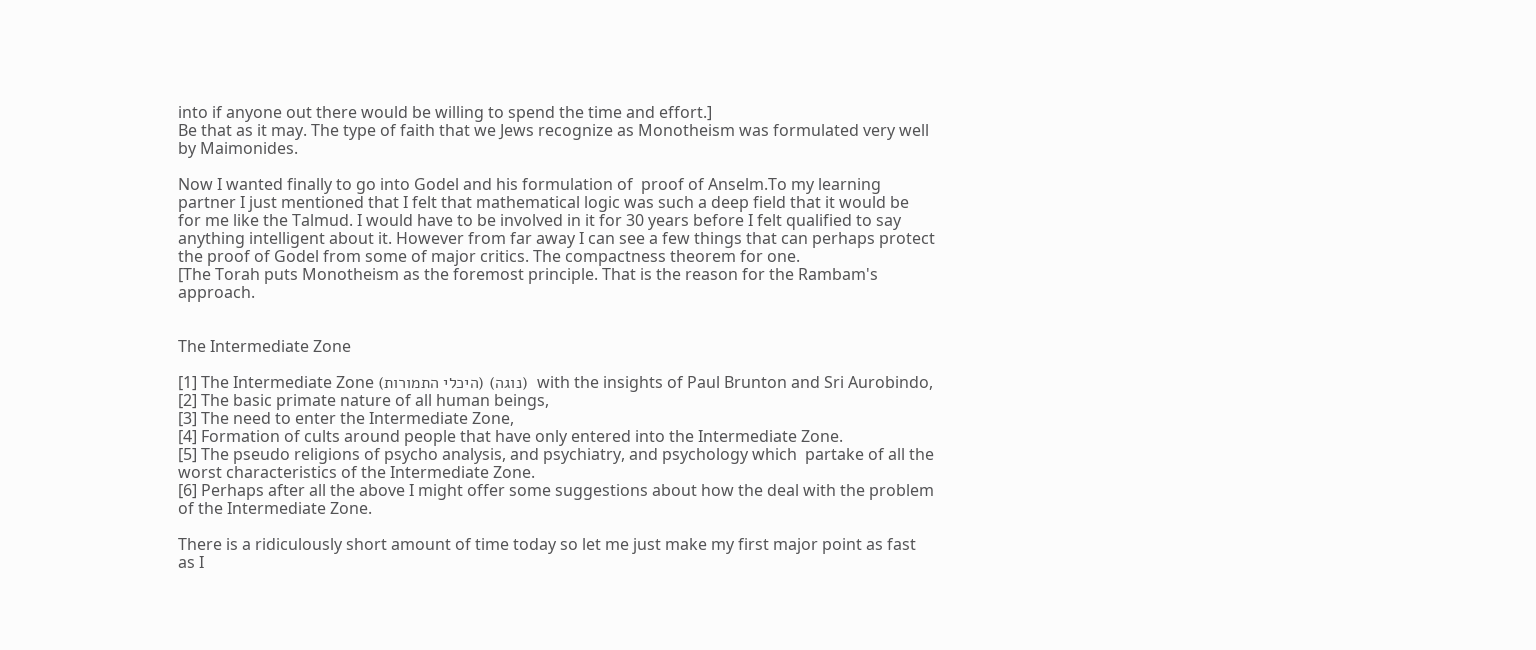into if anyone out there would be willing to spend the time and effort.]
Be that as it may. The type of faith that we Jews recognize as Monotheism was formulated very well by Maimonides.

Now I wanted finally to go into Godel and his formulation of  proof of Anselm.To my learning partner I just mentioned that I felt that mathematical logic was such a deep field that it would be for me like the Talmud. I would have to be involved in it for 30 years before I felt qualified to say anything intelligent about it. However from far away I can see a few things that can perhaps protect the proof of Godel from some of major critics. The compactness theorem for one.
[The Torah puts Monotheism as the foremost principle. That is the reason for the Rambam's approach.


The Intermediate Zone

[1] The Intermediate Zone (היכלי התמורות) (נוגה)  with the insights of Paul Brunton and Sri Aurobindo,
[2] The basic primate nature of all human beings,
[3] The need to enter the Intermediate Zone,
[4] Formation of cults around people that have only entered into the Intermediate Zone.
[5] The pseudo religions of psycho analysis, and psychiatry, and psychology which  partake of all the worst characteristics of the Intermediate Zone.
[6] Perhaps after all the above I might offer some suggestions about how the deal with the problem of the Intermediate Zone.

There is a ridiculously short amount of time today so let me just make my first major point as fast as I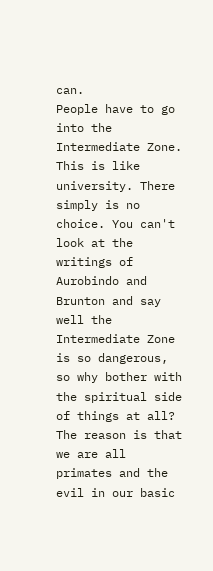can.
People have to go into the Intermediate Zone. This is like university. There simply is no choice. You can't look at the writings of Aurobindo and Brunton and say well the Intermediate Zone is so dangerous, so why bother with the spiritual side of things at all? The reason is that we are all primates and the evil in our basic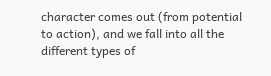character comes out (from potential to action), and we fall into all the different types of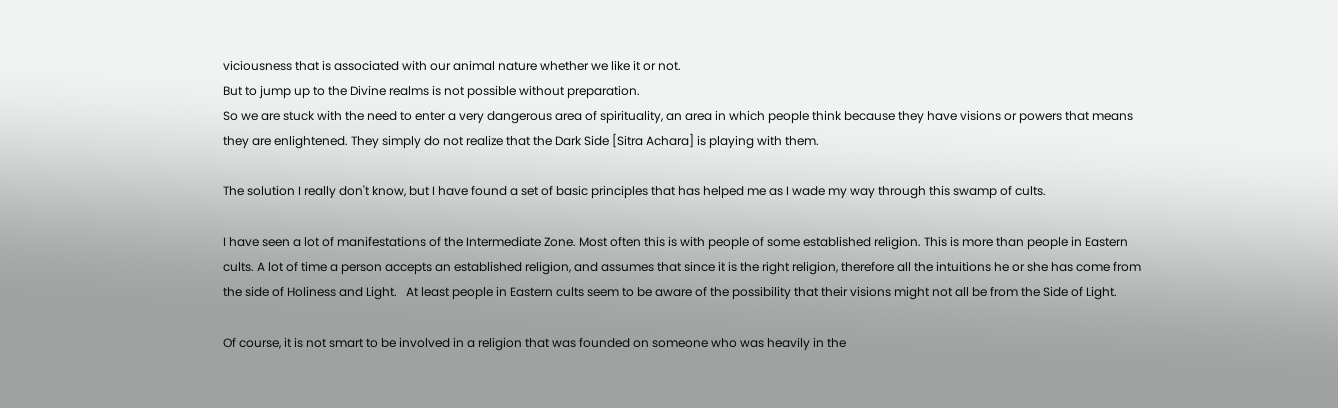viciousness that is associated with our animal nature whether we like it or not.
But to jump up to the Divine realms is not possible without preparation.
So we are stuck with the need to enter a very dangerous area of spirituality, an area in which people think because they have visions or powers that means they are enlightened. They simply do not realize that the Dark Side [Sitra Achara] is playing with them.

The solution I really don't know, but I have found a set of basic principles that has helped me as I wade my way through this swamp of cults.

I have seen a lot of manifestations of the Intermediate Zone. Most often this is with people of some established religion. This is more than people in Eastern cults. A lot of time a person accepts an established religion, and assumes that since it is the right religion, therefore all the intuitions he or she has come from the side of Holiness and Light.   At least people in Eastern cults seem to be aware of the possibility that their visions might not all be from the Side of Light.

Of course, it is not smart to be involved in a religion that was founded on someone who was heavily in the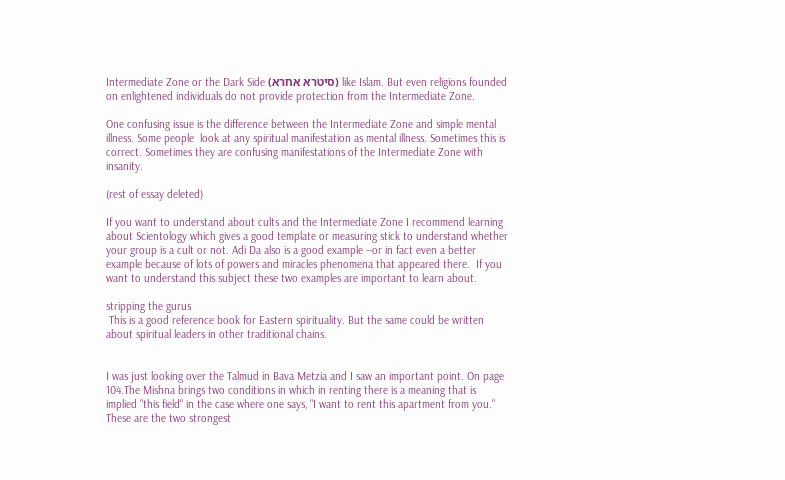Intermediate Zone or the Dark Side (סיטרא אחרא) like Islam. But even religions founded on enlightened individuals do not provide protection from the Intermediate Zone.

One confusing issue is the difference between the Intermediate Zone and simple mental illness. Some people  look at any spiritual manifestation as mental illness. Sometimes this is correct. Sometimes they are confusing manifestations of the Intermediate Zone with insanity.

(rest of essay deleted)

If you want to understand about cults and the Intermediate Zone I recommend learning about Scientology which gives a good template or measuring stick to understand whether your group is a cult or not. Adi Da also is a good example --or in fact even a better example because of lots of powers and miracles phenomena that appeared there.  If you want to understand this subject these two examples are important to learn about.

stripping the gurus
 This is a good reference book for Eastern spirituality. But the same could be written about spiritual leaders in other traditional chains.


I was just looking over the Talmud in Bava Metzia and I saw an important point. On page 104.The Mishna brings two conditions in which in renting there is a meaning that is implied "this field" in the case where one says, "I want to rent this apartment from you." These are the two strongest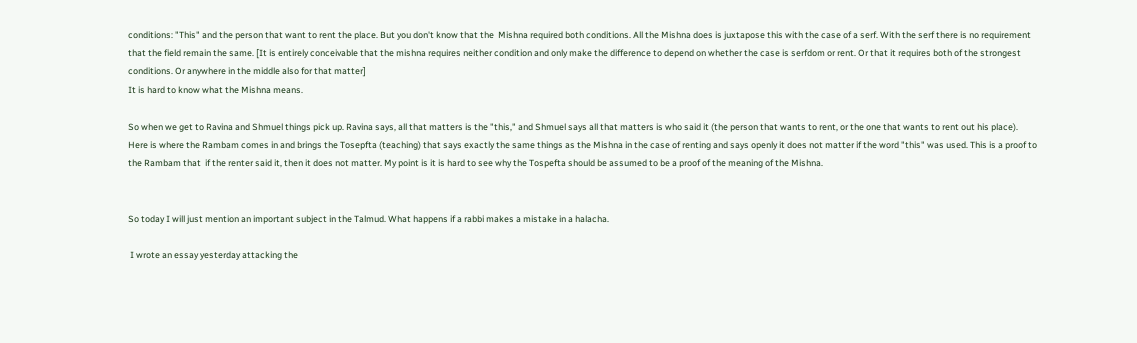conditions: "This" and the person that want to rent the place. But you don't know that the  Mishna required both conditions. All the Mishna does is juxtapose this with the case of a serf. With the serf there is no requirement that the field remain the same. [It is entirely conceivable that the mishna requires neither condition and only make the difference to depend on whether the case is serfdom or rent. Or that it requires both of the strongest conditions. Or anywhere in the middle also for that matter]
It is hard to know what the Mishna means.

So when we get to Ravina and Shmuel things pick up. Ravina says, all that matters is the "this," and Shmuel says all that matters is who said it (the person that wants to rent, or the one that wants to rent out his place).
Here is where the Rambam comes in and brings the Tosepfta (teaching) that says exactly the same things as the Mishna in the case of renting and says openly it does not matter if the word "this" was used. This is a proof to the Rambam that  if the renter said it, then it does not matter. My point is it is hard to see why the Tospefta should be assumed to be a proof of the meaning of the Mishna.


So today I will just mention an important subject in the Talmud. What happens if a rabbi makes a mistake in a halacha.

 I wrote an essay yesterday attacking the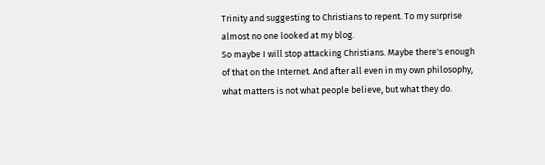Trinity and suggesting to Christians to repent. To my surprise almost no one looked at my blog.
So maybe I will stop attacking Christians. Maybe there's enough of that on the Internet. And after all even in my own philosophy, what matters is not what people believe, but what they do.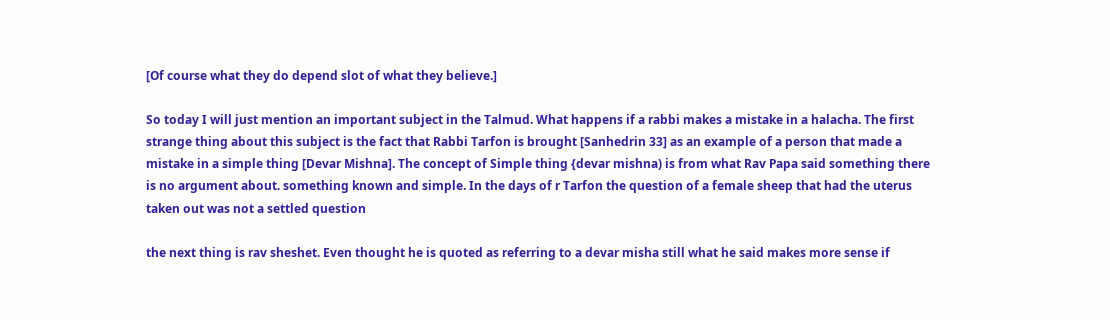[Of course what they do depend slot of what they believe.]

So today I will just mention an important subject in the Talmud. What happens if a rabbi makes a mistake in a halacha. The first strange thing about this subject is the fact that Rabbi Tarfon is brought [Sanhedrin 33] as an example of a person that made a mistake in a simple thing [Devar Mishna]. The concept of Simple thing {devar mishna) is from what Rav Papa said something there is no argument about. something known and simple. In the days of r Tarfon the question of a female sheep that had the uterus taken out was not a settled question

the next thing is rav sheshet. Even thought he is quoted as referring to a devar misha still what he said makes more sense if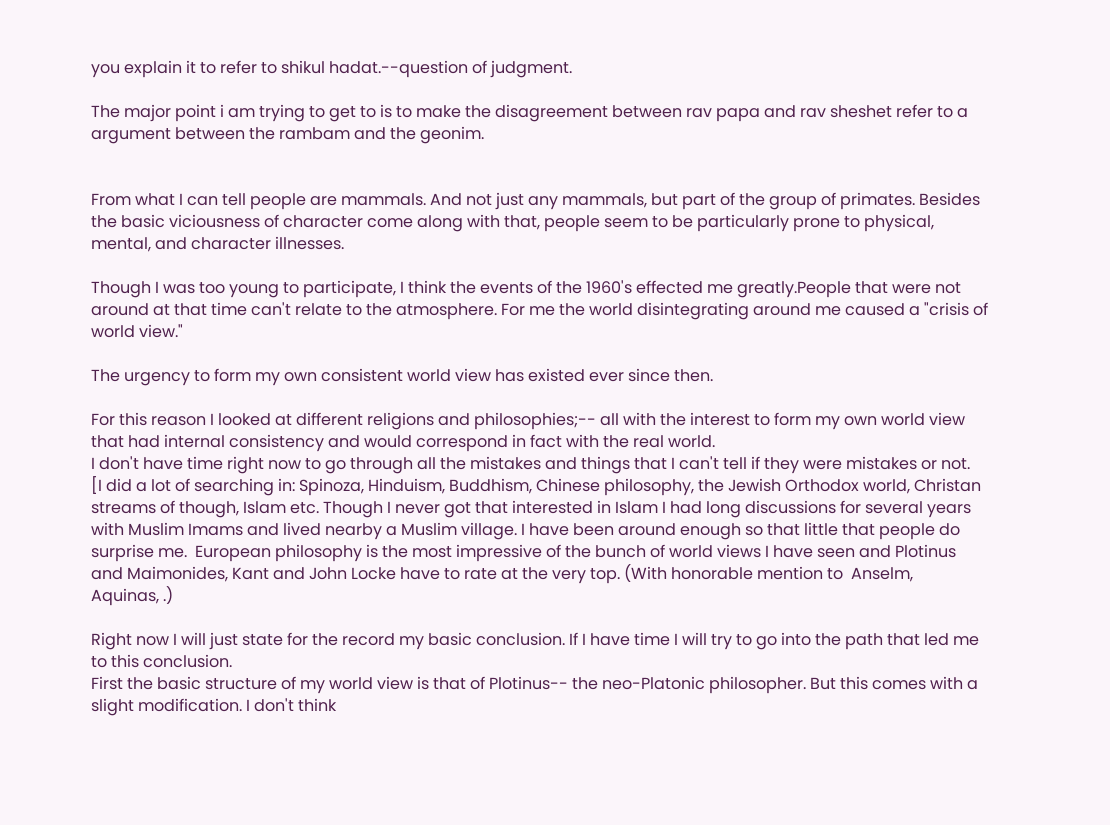you explain it to refer to shikul hadat.--question of judgment.

The major point i am trying to get to is to make the disagreement between rav papa and rav sheshet refer to a argument between the rambam and the geonim.


From what I can tell people are mammals. And not just any mammals, but part of the group of primates. Besides the basic viciousness of character come along with that, people seem to be particularly prone to physical, mental, and character illnesses.

Though I was too young to participate, I think the events of the 1960's effected me greatly.People that were not around at that time can't relate to the atmosphere. For me the world disintegrating around me caused a "crisis of world view."

The urgency to form my own consistent world view has existed ever since then.

For this reason I looked at different religions and philosophies;-- all with the interest to form my own world view that had internal consistency and would correspond in fact with the real world.
I don't have time right now to go through all the mistakes and things that I can't tell if they were mistakes or not.
[I did a lot of searching in: Spinoza, Hinduism, Buddhism, Chinese philosophy, the Jewish Orthodox world, Christan streams of though, Islam etc. Though I never got that interested in Islam I had long discussions for several years with Muslim Imams and lived nearby a Muslim village. I have been around enough so that little that people do surprise me.  European philosophy is the most impressive of the bunch of world views I have seen and Plotinus and Maimonides, Kant and John Locke have to rate at the very top. (With honorable mention to  Anselm,  Aquinas, .)

Right now I will just state for the record my basic conclusion. If I have time I will try to go into the path that led me to this conclusion.
First the basic structure of my world view is that of Plotinus-- the neo-Platonic philosopher. But this comes with a slight modification. I don't think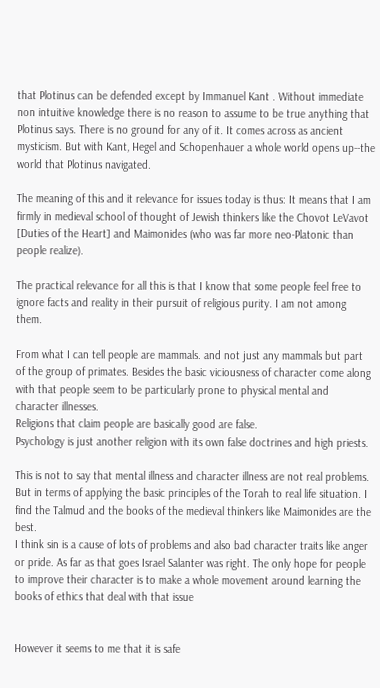that Plotinus can be defended except by Immanuel Kant . Without immediate non intuitive knowledge there is no reason to assume to be true anything that Plotinus says. There is no ground for any of it. It comes across as ancient mysticism. But with Kant, Hegel and Schopenhauer a whole world opens up--the world that Plotinus navigated.

The meaning of this and it relevance for issues today is thus: It means that I am firmly in medieval school of thought of Jewish thinkers like the Chovot LeVavot [Duties of the Heart] and Maimonides (who was far more neo-Platonic than people realize).

The practical relevance for all this is that I know that some people feel free to ignore facts and reality in their pursuit of religious purity. I am not among them.

From what I can tell people are mammals. and not just any mammals but part of the group of primates. Besides the basic viciousness of character come along with that people seem to be particularly prone to physical mental and character illnesses.
Religions that claim people are basically good are false.
Psychology is just another religion with its own false doctrines and high priests.

This is not to say that mental illness and character illness are not real problems.
But in terms of applying the basic principles of the Torah to real life situation. I find the Talmud and the books of the medieval thinkers like Maimonides are the best.
I think sin is a cause of lots of problems and also bad character traits like anger or pride. As far as that goes Israel Salanter was right. The only hope for people to improve their character is to make a whole movement around learning the books of ethics that deal with that issue


However it seems to me that it is safe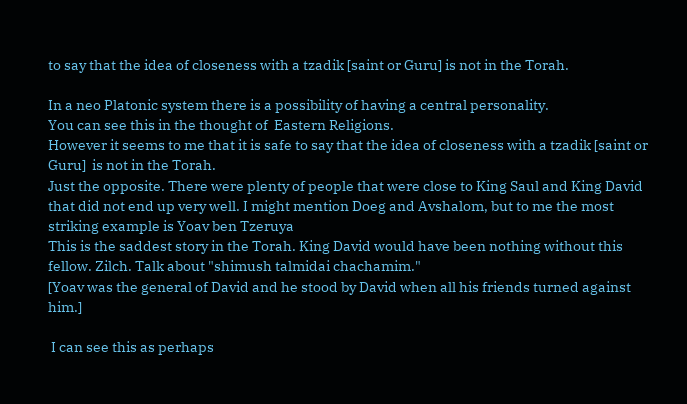to say that the idea of closeness with a tzadik [saint or Guru] is not in the Torah.

In a neo Platonic system there is a possibility of having a central personality.
You can see this in the thought of  Eastern Religions.
However it seems to me that it is safe to say that the idea of closeness with a tzadik [saint or Guru]  is not in the Torah.
Just the opposite. There were plenty of people that were close to King Saul and King David that did not end up very well. I might mention Doeg and Avshalom, but to me the most striking example is Yoav ben Tzeruya
This is the saddest story in the Torah. King David would have been nothing without this fellow. Zilch. Talk about "shimush talmidai chachamim."
[Yoav was the general of David and he stood by David when all his friends turned against him.]

 I can see this as perhaps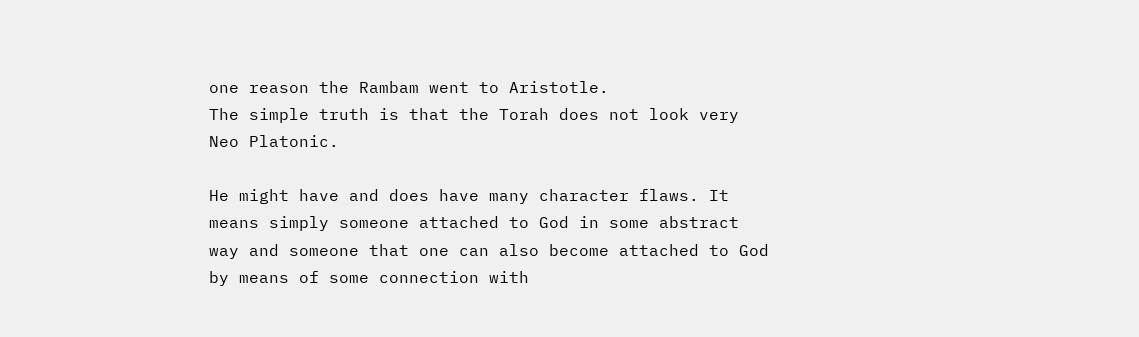one reason the Rambam went to Aristotle.
The simple truth is that the Torah does not look very Neo Platonic.

He might have and does have many character flaws. It means simply someone attached to God in some abstract way and someone that one can also become attached to God by means of some connection with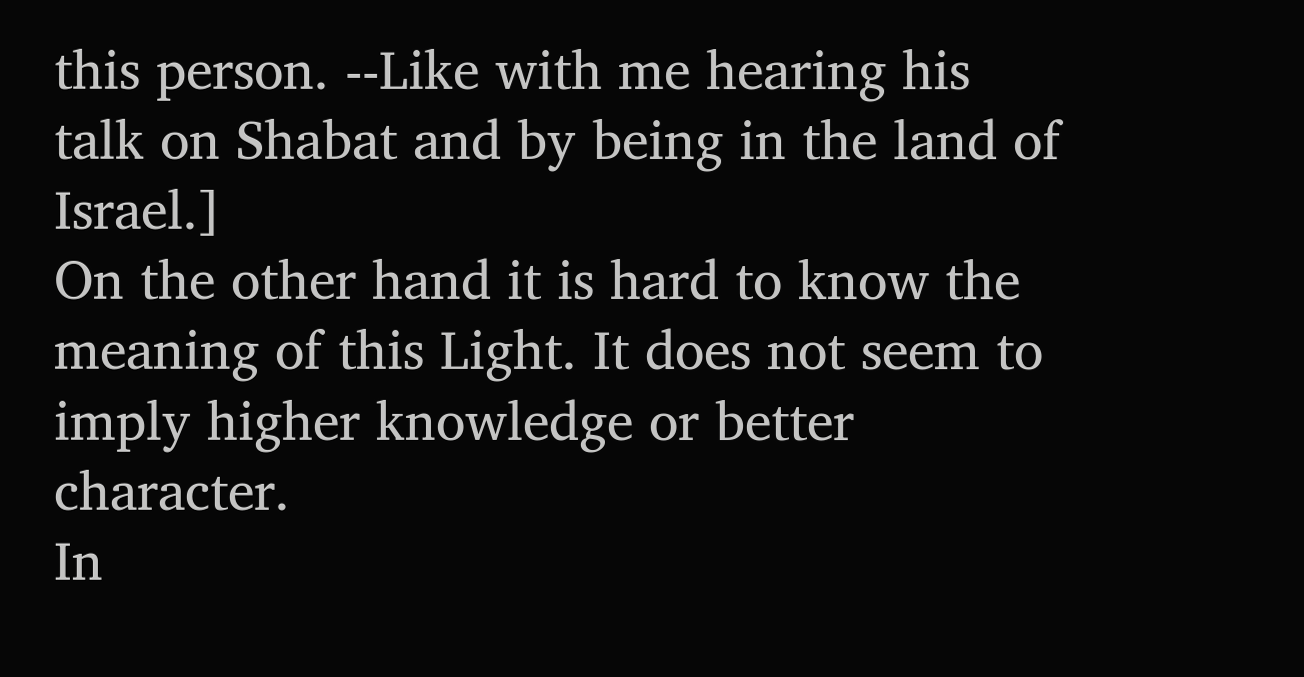this person. --Like with me hearing his talk on Shabat and by being in the land of Israel.]
On the other hand it is hard to know the meaning of this Light. It does not seem to imply higher knowledge or better character.
In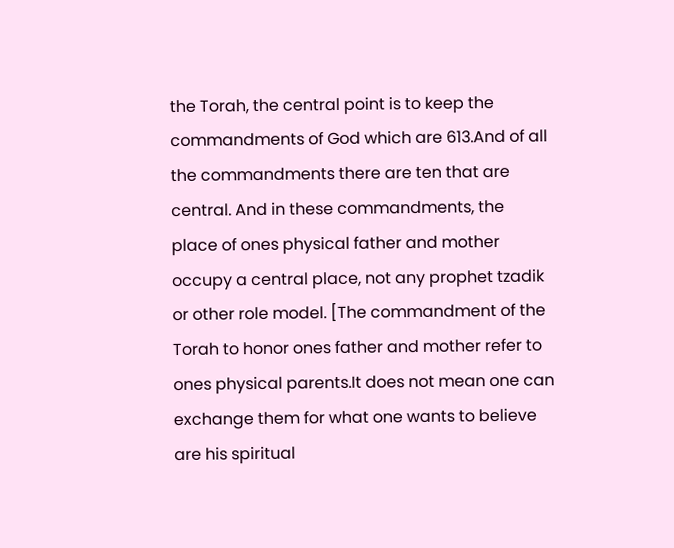the Torah, the central point is to keep the commandments of God which are 613.And of all the commandments there are ten that are central. And in these commandments, the place of ones physical father and mother occupy a central place, not any prophet tzadik  or other role model. [The commandment of the Torah to honor ones father and mother refer to ones physical parents.It does not mean one can exchange them for what one wants to believe are his spiritual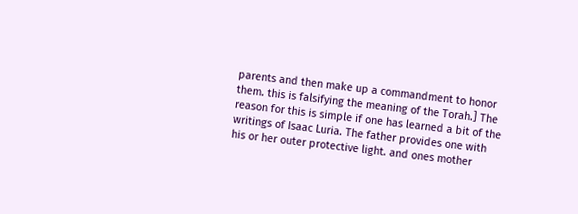parents and then make up a commandment to honor them. this is falsifying the meaning of the Torah.] The reason for this is simple if one has learned a bit of the writings of Isaac Luria. The father provides one with his or her outer protective light. and ones mother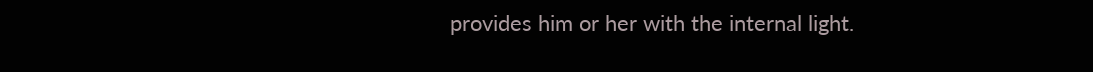provides him or her with the internal light.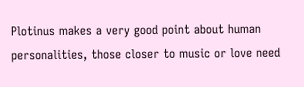Plotinus makes a very good point about human personalities, those closer to music or love need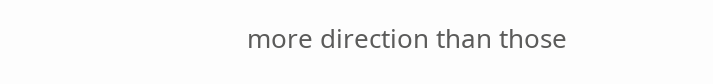more direction than those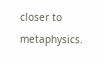closer to metaphysics.